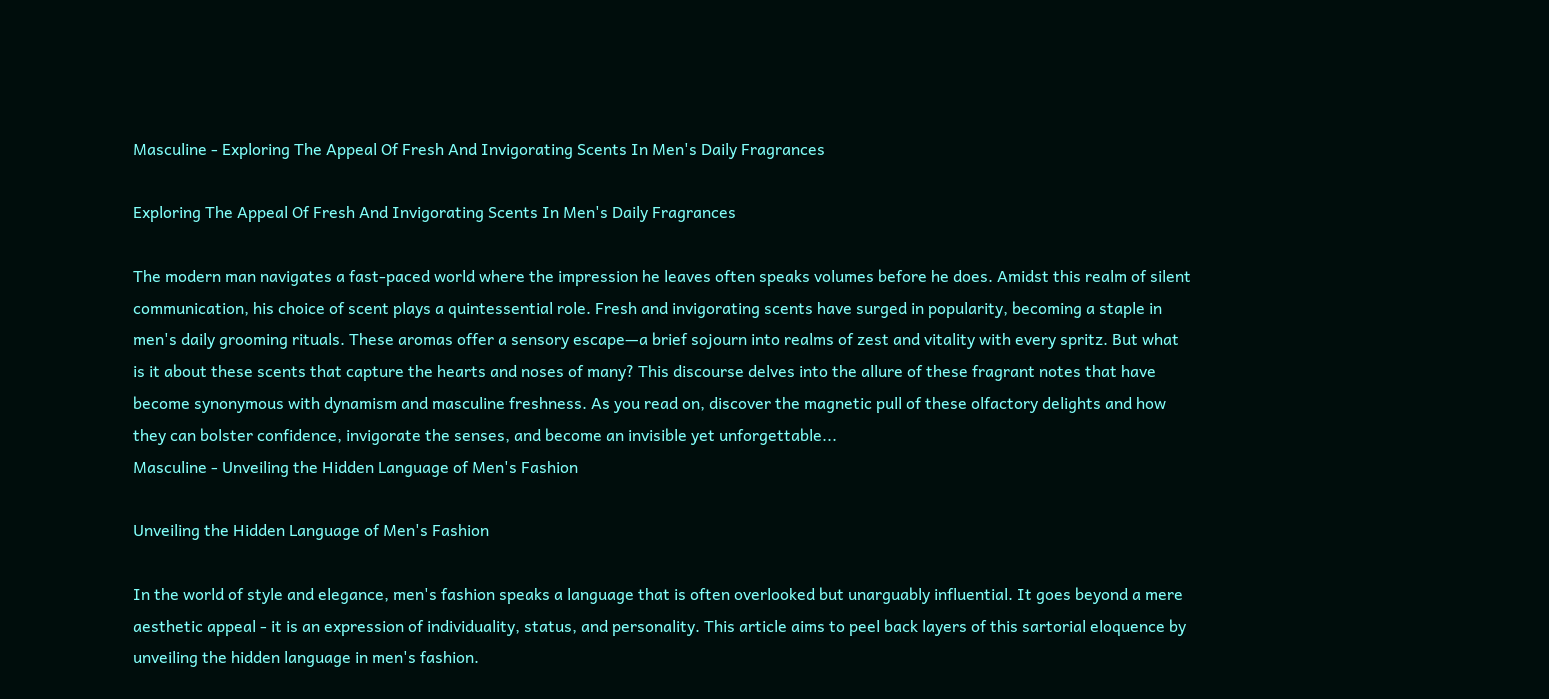Masculine - Exploring The Appeal Of Fresh And Invigorating Scents In Men's Daily Fragrances

Exploring The Appeal Of Fresh And Invigorating Scents In Men's Daily Fragrances

The modern man navigates a fast-paced world where the impression he leaves often speaks volumes before he does. Amidst this realm of silent communication, his choice of scent plays a quintessential role. Fresh and invigorating scents have surged in popularity, becoming a staple in men's daily grooming rituals. These aromas offer a sensory escape—a brief sojourn into realms of zest and vitality with every spritz. But what is it about these scents that capture the hearts and noses of many? This discourse delves into the allure of these fragrant notes that have become synonymous with dynamism and masculine freshness. As you read on, discover the magnetic pull of these olfactory delights and how they can bolster confidence, invigorate the senses, and become an invisible yet unforgettable...
Masculine - Unveiling the Hidden Language of Men's Fashion

Unveiling the Hidden Language of Men's Fashion

In the world of style and elegance, men's fashion speaks a language that is often overlooked but unarguably influential. It goes beyond a mere aesthetic appeal - it is an expression of individuality, status, and personality. This article aims to peel back layers of this sartorial eloquence by unveiling the hidden language in men's fashion.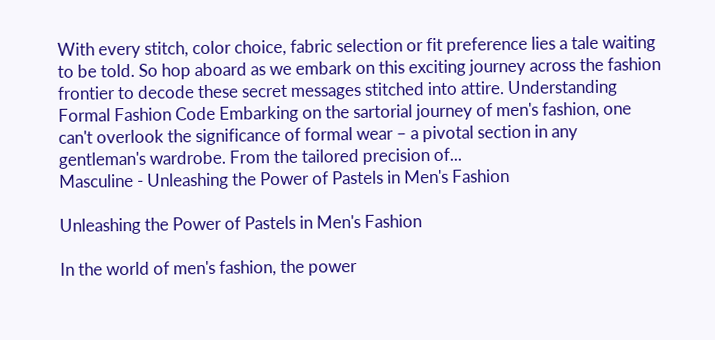With every stitch, color choice, fabric selection or fit preference lies a tale waiting to be told. So hop aboard as we embark on this exciting journey across the fashion frontier to decode these secret messages stitched into attire. Understanding Formal Fashion Code Embarking on the sartorial journey of men's fashion, one can't overlook the significance of formal wear – a pivotal section in any gentleman's wardrobe. From the tailored precision of...
Masculine - Unleashing the Power of Pastels in Men's Fashion

Unleashing the Power of Pastels in Men's Fashion

In the world of men's fashion, the power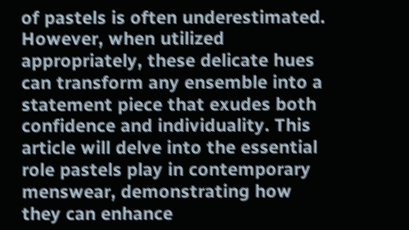of pastels is often underestimated. However, when utilized appropriately, these delicate hues can transform any ensemble into a statement piece that exudes both confidence and individuality. This article will delve into the essential role pastels play in contemporary menswear, demonstrating how they can enhance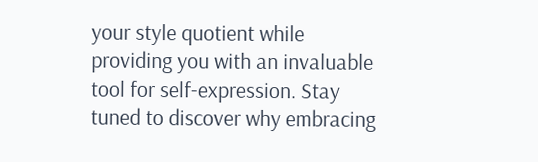your style quotient while providing you with an invaluable tool for self-expression. Stay tuned to discover why embracing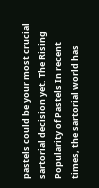pastels could be your most crucial sartorial decision yet. The Rising Popularity of Pastels In recent times, the sartorial world has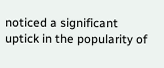noticed a significant uptick in the popularity of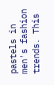pastels in men's fashion trends. This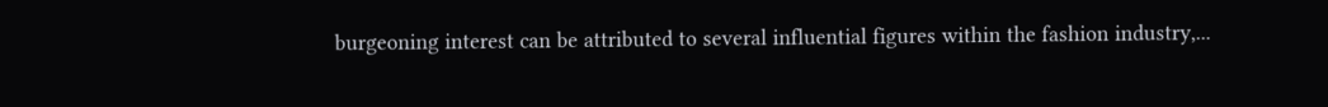burgeoning interest can be attributed to several influential figures within the fashion industry,...